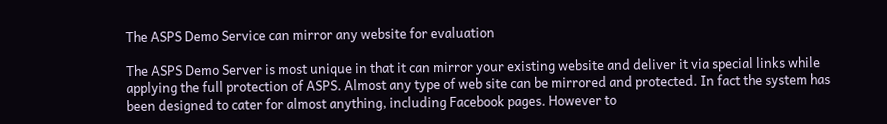The ASPS Demo Service can mirror any website for evaluation

The ASPS Demo Server is most unique in that it can mirror your existing website and deliver it via special links while applying the full protection of ASPS. Almost any type of web site can be mirrored and protected. In fact the system has been designed to cater for almost anything, including Facebook pages. However to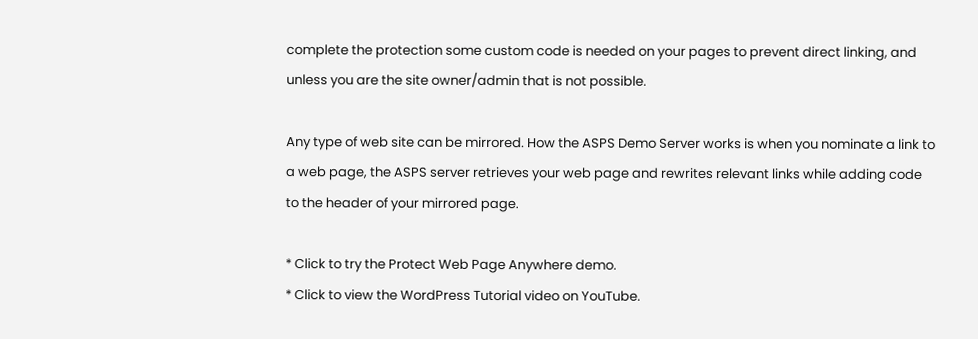complete the protection some custom code is needed on your pages to prevent direct linking, and unless you are the site owner/admin that is not possible.

Any type of web site can be mirrored. How the ASPS Demo Server works is when you nominate a link to a web page, the ASPS server retrieves your web page and rewrites relevant links while adding code to the header of your mirrored page.

* Click to try the Protect Web Page Anywhere demo.
* Click to view the WordPress Tutorial video on YouTube.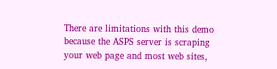There are limitations with this demo because the ASPS server is scraping your web page and most web sites,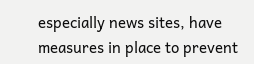especially news sites, have measures in place to prevent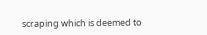scraping which is deemed to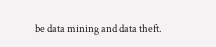be data mining and data theft.